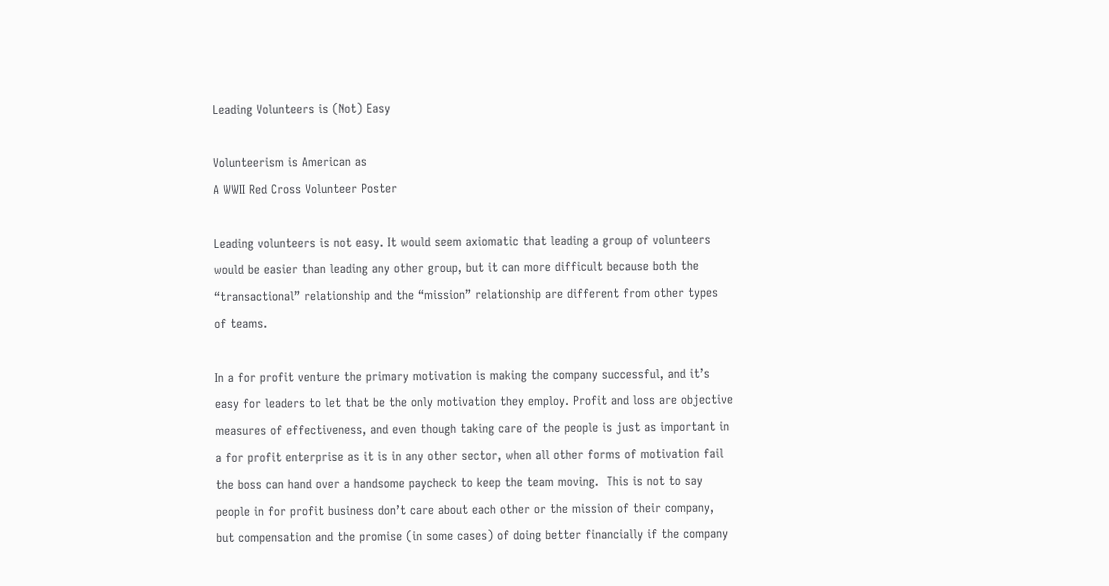Leading Volunteers is (Not) Easy

Volunteerism is American as
A WWII Red Cross Volunteer Poster

Leading volunteers is not easy. It would seem axiomatic that leading a group of volunteers would be easier than leading any other group, but it can more difficult because both the “transactional” relationship and the “mission” relationship are different from other types of teams.

In a for profit venture the primary motivation is making the company successful, and it’s easy for leaders to let that be the only motivation they employ. Profit and loss are objective measures of effectiveness, and even though taking care of the people is just as important in a for profit enterprise as it is in any other sector, when all other forms of motivation fail the boss can hand over a handsome paycheck to keep the team moving.  This is not to say people in for profit business don’t care about each other or the mission of their company, but compensation and the promise (in some cases) of doing better financially if the company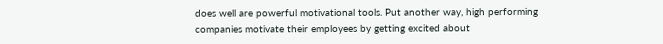does well are powerful motivational tools. Put another way, high performing companies motivate their employees by getting excited about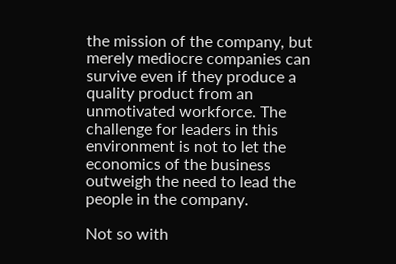the mission of the company, but merely mediocre companies can survive even if they produce a quality product from an unmotivated workforce. The challenge for leaders in this environment is not to let the economics of the business outweigh the need to lead the people in the company.

Not so with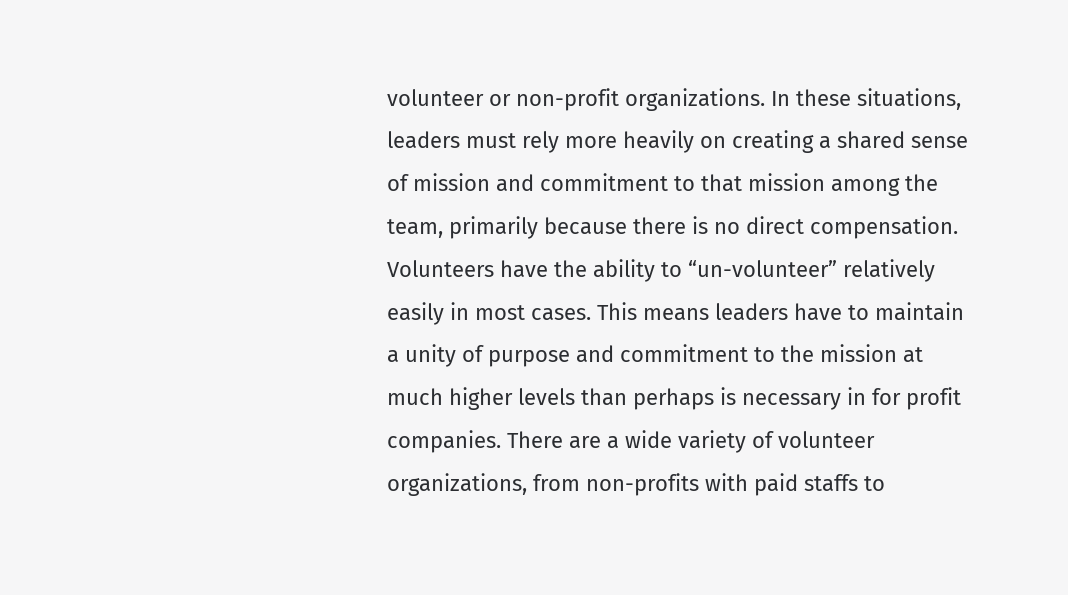volunteer or non-profit organizations. In these situations, leaders must rely more heavily on creating a shared sense of mission and commitment to that mission among the team, primarily because there is no direct compensation. Volunteers have the ability to “un-volunteer” relatively easily in most cases. This means leaders have to maintain a unity of purpose and commitment to the mission at much higher levels than perhaps is necessary in for profit companies. There are a wide variety of volunteer organizations, from non-profits with paid staffs to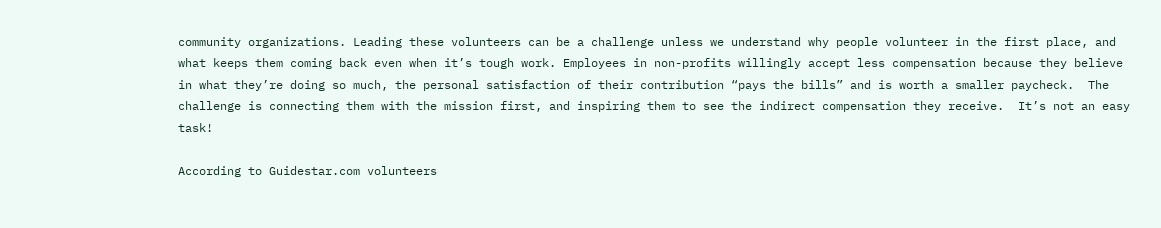community organizations. Leading these volunteers can be a challenge unless we understand why people volunteer in the first place, and what keeps them coming back even when it’s tough work. Employees in non-profits willingly accept less compensation because they believe in what they’re doing so much, the personal satisfaction of their contribution “pays the bills” and is worth a smaller paycheck.  The challenge is connecting them with the mission first, and inspiring them to see the indirect compensation they receive.  It’s not an easy task!

According to Guidestar.com volunteers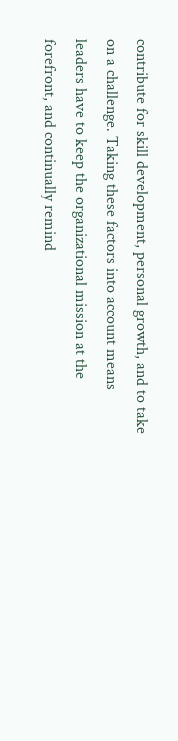contribute for skill development, personal growth, and to take on a challenge. Taking these factors into account means leaders have to keep the organizational mission at the forefront, and continually remind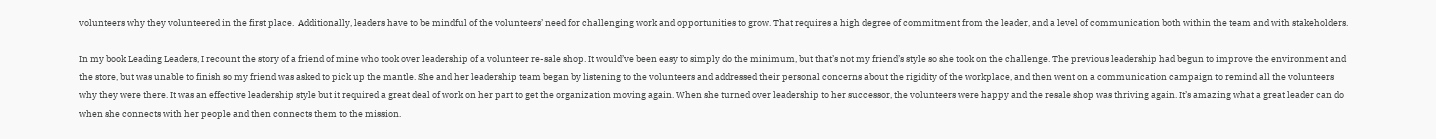volunteers why they volunteered in the first place.  Additionally, leaders have to be mindful of the volunteers’ need for challenging work and opportunities to grow. That requires a high degree of commitment from the leader, and a level of communication both within the team and with stakeholders.

In my book Leading Leaders, I recount the story of a friend of mine who took over leadership of a volunteer re-sale shop. It would’ve been easy to simply do the minimum, but that’s not my friend’s style so she took on the challenge. The previous leadership had begun to improve the environment and the store, but was unable to finish so my friend was asked to pick up the mantle. She and her leadership team began by listening to the volunteers and addressed their personal concerns about the rigidity of the workplace, and then went on a communication campaign to remind all the volunteers why they were there. It was an effective leadership style but it required a great deal of work on her part to get the organization moving again. When she turned over leadership to her successor, the volunteers were happy and the resale shop was thriving again. It’s amazing what a great leader can do when she connects with her people and then connects them to the mission.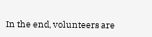In the end, volunteers are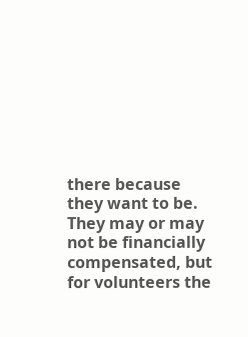there because they want to be. They may or may not be financially compensated, but for volunteers the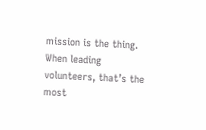mission is the thing. When leading volunteers, that’s the most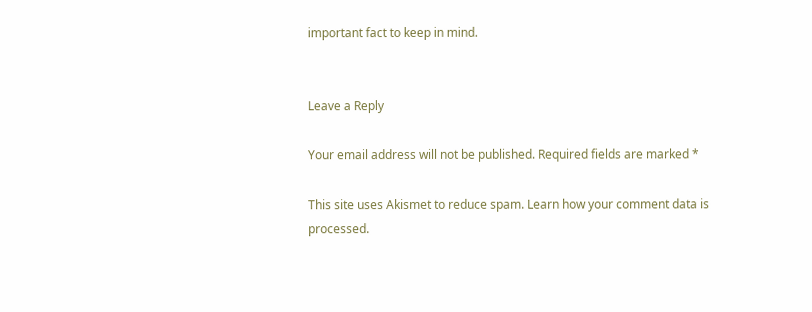important fact to keep in mind.


Leave a Reply

Your email address will not be published. Required fields are marked *

This site uses Akismet to reduce spam. Learn how your comment data is processed.